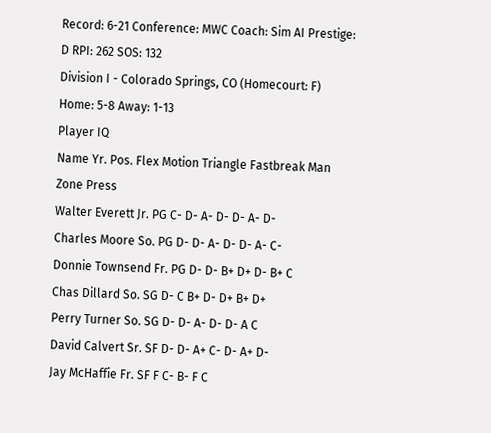Record: 6-21 Conference: MWC Coach: Sim AI Prestige: D RPI: 262 SOS: 132
Division I - Colorado Springs, CO (Homecourt: F)
Home: 5-8 Away: 1-13
Player IQ
Name Yr. Pos. Flex Motion Triangle Fastbreak Man Zone Press
Walter Everett Jr. PG C- D- A- D- D- A- D-
Charles Moore So. PG D- D- A- D- D- A- C-
Donnie Townsend Fr. PG D- D- B+ D+ D- B+ C
Chas Dillard So. SG D- C B+ D- D+ B+ D+
Perry Turner So. SG D- D- A- D- D- A C
David Calvert Sr. SF D- D- A+ C- D- A+ D-
Jay McHaffie Fr. SF F C- B- F C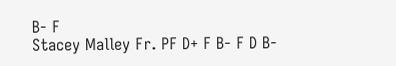B- F
Stacey Malley Fr. PF D+ F B- F D B-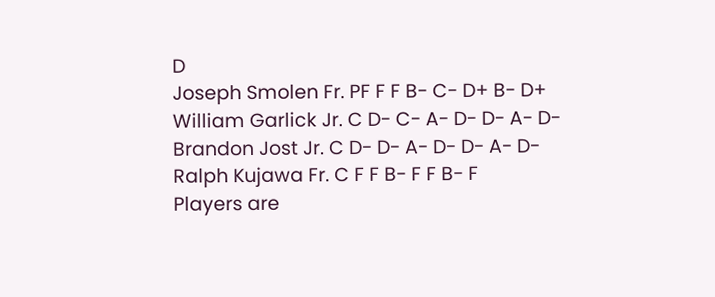D
Joseph Smolen Fr. PF F F B- C- D+ B- D+
William Garlick Jr. C D- C- A- D- D- A- D-
Brandon Jost Jr. C D- D- A- D- D- A- D-
Ralph Kujawa Fr. C F F B- F F B- F
Players are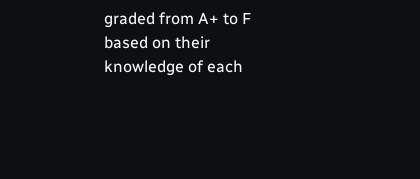graded from A+ to F based on their knowledge of each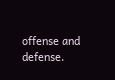offense and defense.